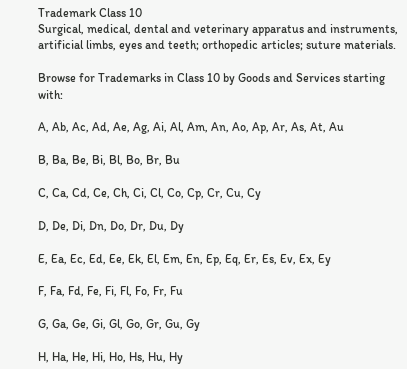Trademark Class 10
Surgical, medical, dental and veterinary apparatus and instruments, artificial limbs, eyes and teeth; orthopedic articles; suture materials.

Browse for Trademarks in Class 10 by Goods and Services starting with:

A, Ab, Ac, Ad, Ae, Ag, Ai, Al, Am, An, Ao, Ap, Ar, As, At, Au

B, Ba, Be, Bi, Bl, Bo, Br, Bu

C, Ca, Cd, Ce, Ch, Ci, Cl, Co, Cp, Cr, Cu, Cy

D, De, Di, Dn, Do, Dr, Du, Dy

E, Ea, Ec, Ed, Ee, Ek, El, Em, En, Ep, Eq, Er, Es, Ev, Ex, Ey

F, Fa, Fd, Fe, Fi, Fl, Fo, Fr, Fu

G, Ga, Ge, Gi, Gl, Go, Gr, Gu, Gy

H, Ha, He, Hi, Ho, Hs, Hu, Hy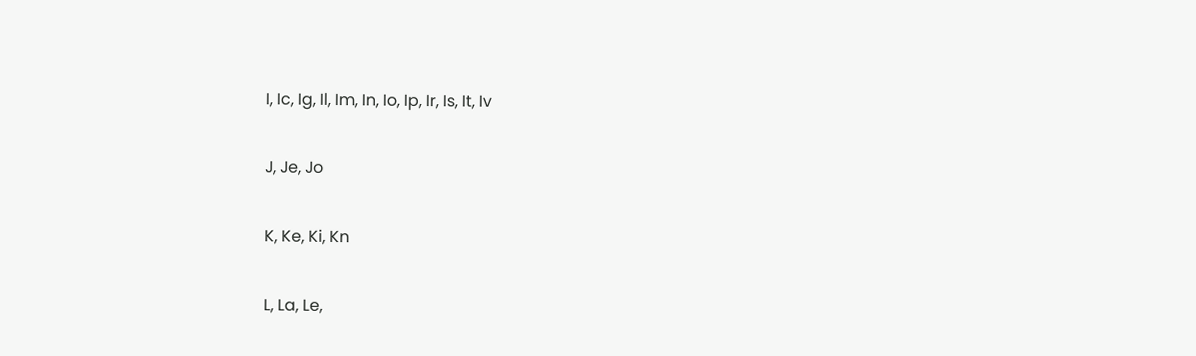I, Ic, Ig, Il, Im, In, Io, Ip, Ir, Is, It, Iv

J, Je, Jo

K, Ke, Ki, Kn

L, La, Le,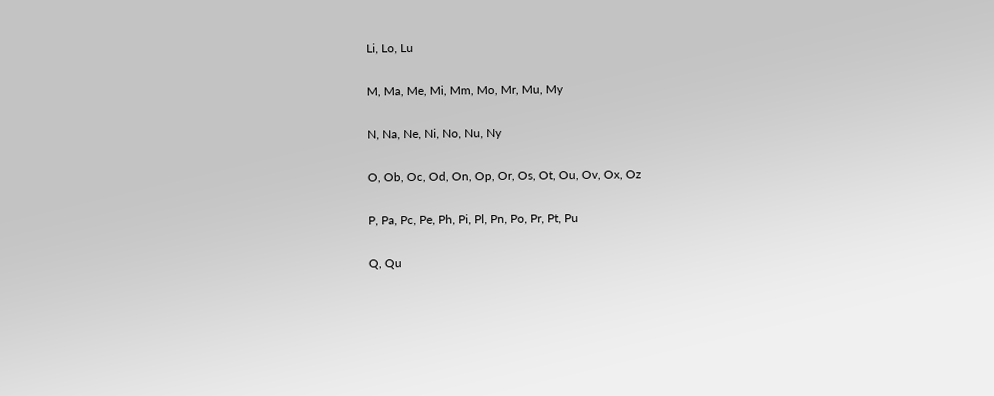Li, Lo, Lu

M, Ma, Me, Mi, Mm, Mo, Mr, Mu, My

N, Na, Ne, Ni, No, Nu, Ny

O, Ob, Oc, Od, On, Op, Or, Os, Ot, Ou, Ov, Ox, Oz

P, Pa, Pc, Pe, Ph, Pi, Pl, Pn, Po, Pr, Pt, Pu

Q, Qu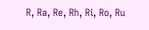R, Ra, Re, Rh, Ri, Ro, Ru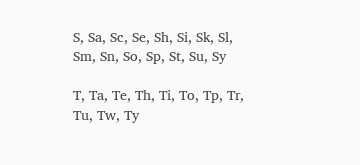S, Sa, Sc, Se, Sh, Si, Sk, Sl, Sm, Sn, So, Sp, St, Su, Sy

T, Ta, Te, Th, Ti, To, Tp, Tr, Tu, Tw, Ty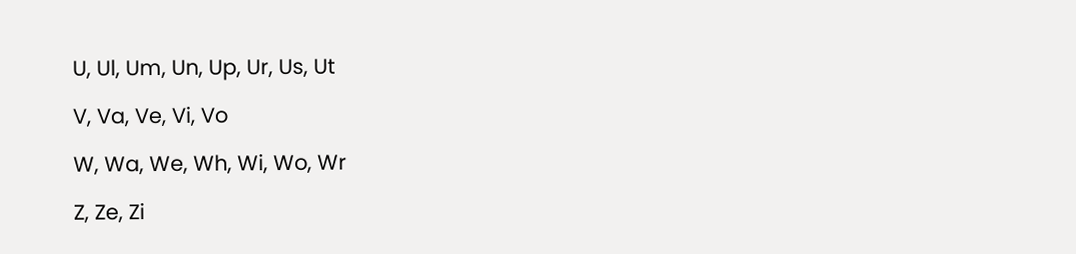U, Ul, Um, Un, Up, Ur, Us, Ut

V, Va, Ve, Vi, Vo

W, Wa, We, Wh, Wi, Wo, Wr

Z, Ze, Zi